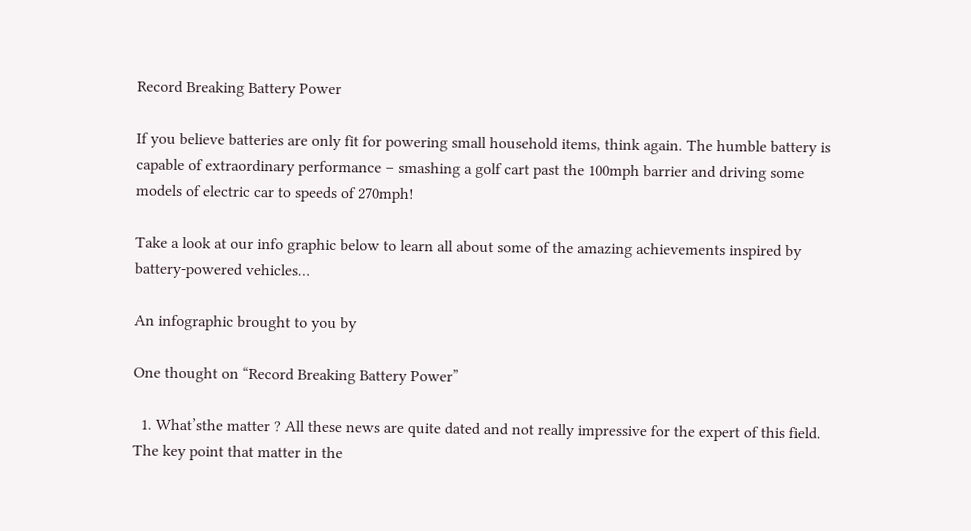Record Breaking Battery Power

If you believe batteries are only fit for powering small household items, think again. The humble battery is capable of extraordinary performance – smashing a golf cart past the 100mph barrier and driving some models of electric car to speeds of 270mph!

Take a look at our info graphic below to learn all about some of the amazing achievements inspired by battery-powered vehicles…

An infographic brought to you by

One thought on “Record Breaking Battery Power”

  1. What’sthe matter ? All these news are quite dated and not really impressive for the expert of this field. The key point that matter in the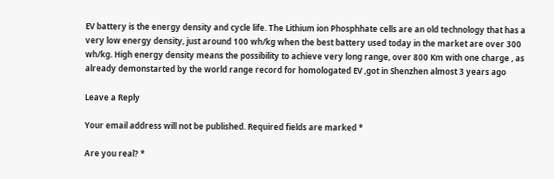EV battery is the energy density and cycle life. The Lithium ion Phosphhate cells are an old technology that has a very low energy density, just around 100 wh/kg when the best battery used today in the market are over 300 wh/kg. High energy density means the possibility to achieve very long range, over 800 Km with one charge , as already demonstarted by the world range record for homologated EV ,got in Shenzhen almost 3 years ago

Leave a Reply

Your email address will not be published. Required fields are marked *

Are you real? *